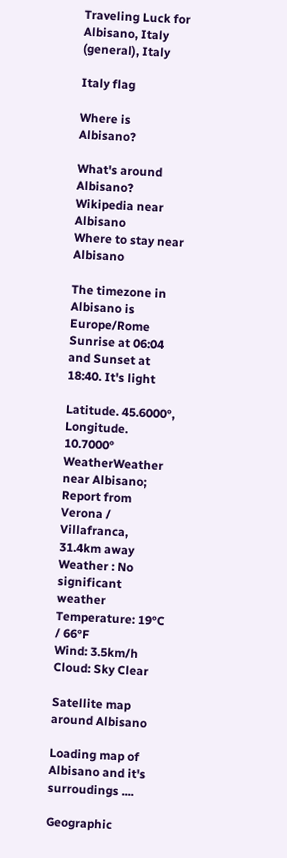Traveling Luck for Albisano, Italy (general), Italy

Italy flag

Where is Albisano?

What's around Albisano?
Wikipedia near Albisano
Where to stay near Albisano

The timezone in Albisano is Europe/Rome
Sunrise at 06:04 and Sunset at 18:40. It's light

Latitude. 45.6000°, Longitude. 10.7000°
WeatherWeather near Albisano; Report from Verona / Villafranca, 31.4km away
Weather : No significant weather
Temperature: 19°C / 66°F
Wind: 3.5km/h
Cloud: Sky Clear

Satellite map around Albisano

Loading map of Albisano and it's surroudings ....

Geographic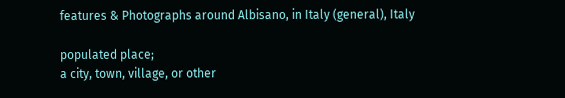features & Photographs around Albisano, in Italy (general), Italy

populated place;
a city, town, village, or other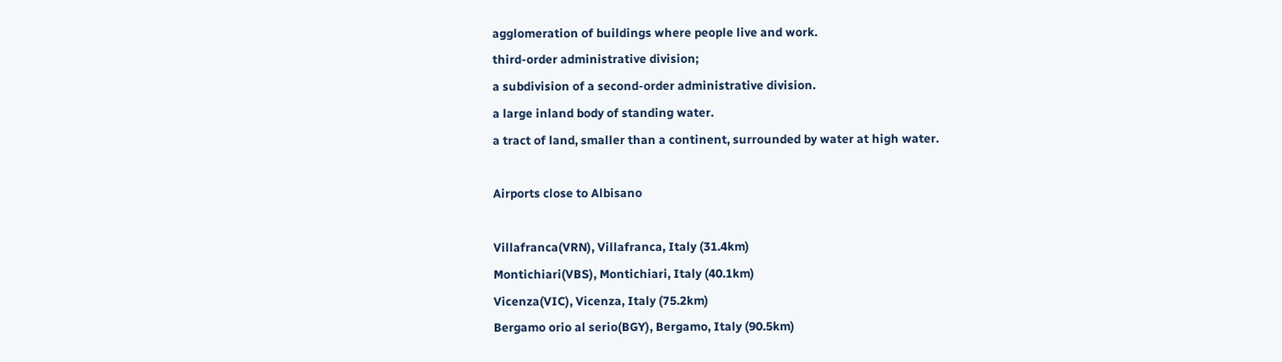agglomeration of buildings where people live and work.
third-order administrative division;
a subdivision of a second-order administrative division.
a large inland body of standing water.
a tract of land, smaller than a continent, surrounded by water at high water.

Airports close to Albisano

Villafranca(VRN), Villafranca, Italy (31.4km)
Montichiari(VBS), Montichiari, Italy (40.1km)
Vicenza(VIC), Vicenza, Italy (75.2km)
Bergamo orio al serio(BGY), Bergamo, Italy (90.5km)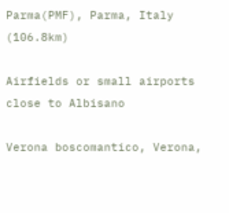Parma(PMF), Parma, Italy (106.8km)

Airfields or small airports close to Albisano

Verona boscomantico, Verona,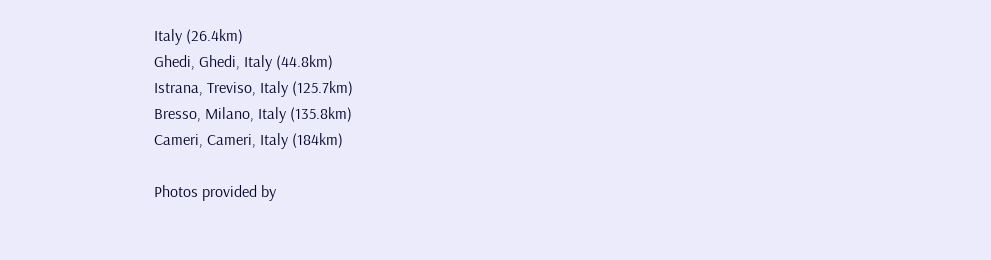Italy (26.4km)
Ghedi, Ghedi, Italy (44.8km)
Istrana, Treviso, Italy (125.7km)
Bresso, Milano, Italy (135.8km)
Cameri, Cameri, Italy (184km)

Photos provided by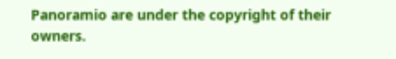Panoramio are under the copyright of their owners.